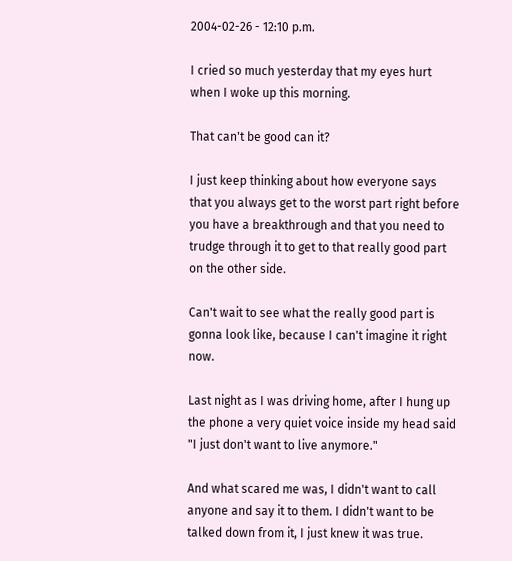2004-02-26 - 12:10 p.m.

I cried so much yesterday that my eyes hurt when I woke up this morning.

That can't be good can it?

I just keep thinking about how everyone says that you always get to the worst part right before you have a breakthrough and that you need to trudge through it to get to that really good part on the other side.

Can't wait to see what the really good part is gonna look like, because I can't imagine it right now.

Last night as I was driving home, after I hung up the phone a very quiet voice inside my head said "I just don't want to live anymore."

And what scared me was, I didn't want to call anyone and say it to them. I didn't want to be talked down from it, I just knew it was true.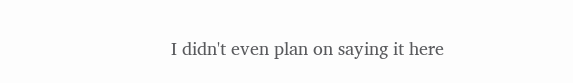I didn't even plan on saying it here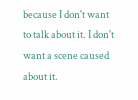because I don't want to talk about it. I don't want a scene caused about it.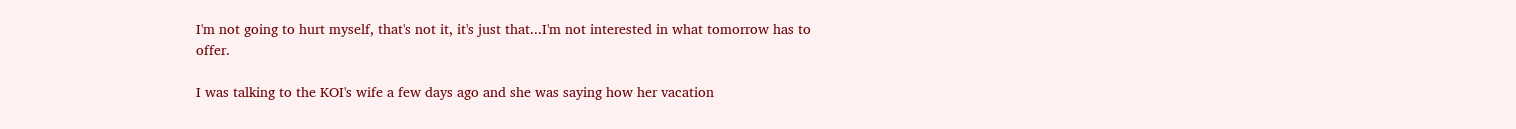I'm not going to hurt myself, that's not it, it's just that...I'm not interested in what tomorrow has to offer.

I was talking to the KOI's wife a few days ago and she was saying how her vacation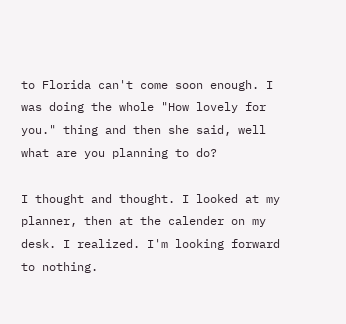to Florida can't come soon enough. I was doing the whole "How lovely for you." thing and then she said, well what are you planning to do?

I thought and thought. I looked at my planner, then at the calender on my desk. I realized. I'm looking forward to nothing.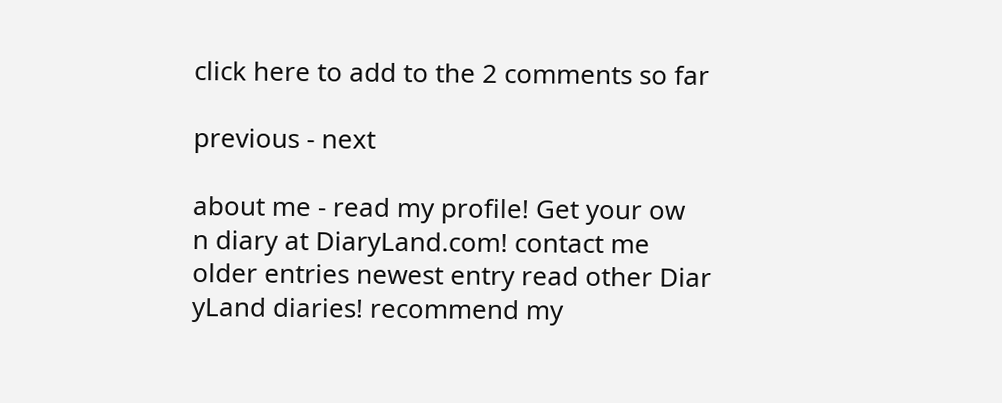click here to add to the 2 comments so far

previous - next

about me - read my profile! Get your ow
n diary at DiaryLand.com! contact me older entries newest entry read other Diar
yLand diaries! recommend my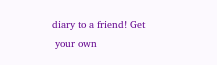diary to a friend! Get
 your own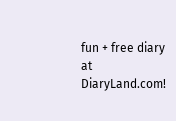fun + free diary at DiaryLand.com!